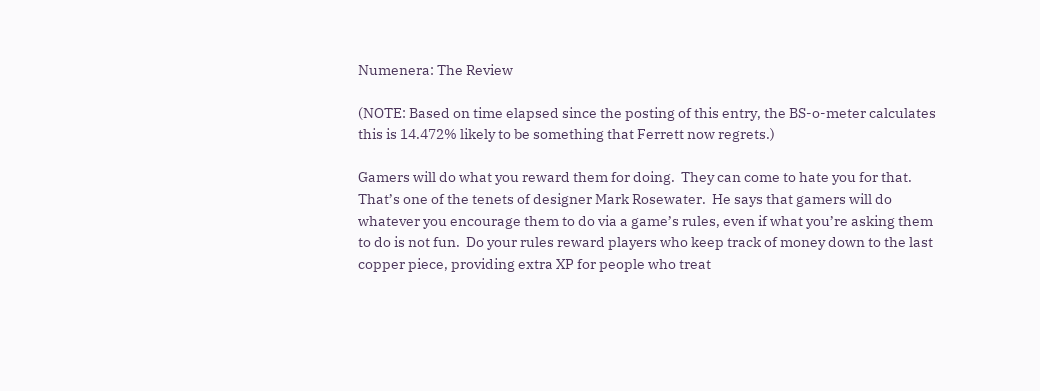Numenera: The Review

(NOTE: Based on time elapsed since the posting of this entry, the BS-o-meter calculates this is 14.472% likely to be something that Ferrett now regrets.)

Gamers will do what you reward them for doing.  They can come to hate you for that.
That’s one of the tenets of designer Mark Rosewater.  He says that gamers will do whatever you encourage them to do via a game’s rules, even if what you’re asking them to do is not fun.  Do your rules reward players who keep track of money down to the last copper piece, providing extra XP for people who treat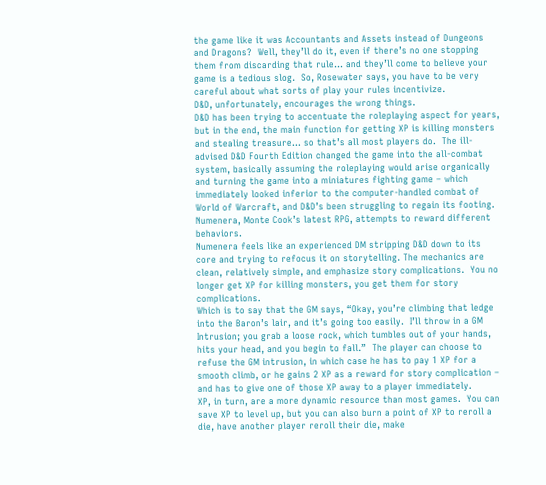the game like it was Accountants and Assets instead of Dungeons and Dragons?  Well, they’ll do it, even if there’s no one stopping them from discarding that rule… and they’ll come to believe your game is a tedious slog.  So, Rosewater says, you have to be very careful about what sorts of play your rules incentivize.
D&D, unfortunately, encourages the wrong things.
D&D has been trying to accentuate the roleplaying aspect for years, but in the end, the main function for getting XP is killing monsters and stealing treasure… so that’s all most players do.  The ill-advised D&D Fourth Edition changed the game into the all-combat system, basically assuming the roleplaying would arise organically and turning the game into a miniatures fighting game – which immediately looked inferior to the computer-handled combat of World of Warcraft, and D&D’s been struggling to regain its footing.
Numenera, Monte Cook’s latest RPG, attempts to reward different behaviors.
Numenera feels like an experienced DM stripping D&D down to its core and trying to refocus it on storytelling. The mechanics are clean, relatively simple, and emphasize story complications.  You no longer get XP for killing monsters, you get them for story complications.
Which is to say that the GM says, “Okay, you’re climbing that ledge into the Baron’s lair, and it’s going too easily.  I’ll throw in a GM Intrusion; you grab a loose rock, which tumbles out of your hands, hits your head, and you begin to fall.”  The player can choose to refuse the GM intrusion, in which case he has to pay 1 XP for a smooth climb, or he gains 2 XP as a reward for story complication – and has to give one of those XP away to a player immediately.
XP, in turn, are a more dynamic resource than most games.  You can save XP to level up, but you can also burn a point of XP to reroll a die, have another player reroll their die, make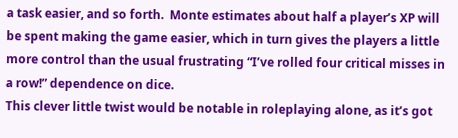a task easier, and so forth.  Monte estimates about half a player’s XP will be spent making the game easier, which in turn gives the players a little more control than the usual frustrating “I’ve rolled four critical misses in a row!” dependence on dice.
This clever little twist would be notable in roleplaying alone, as it’s got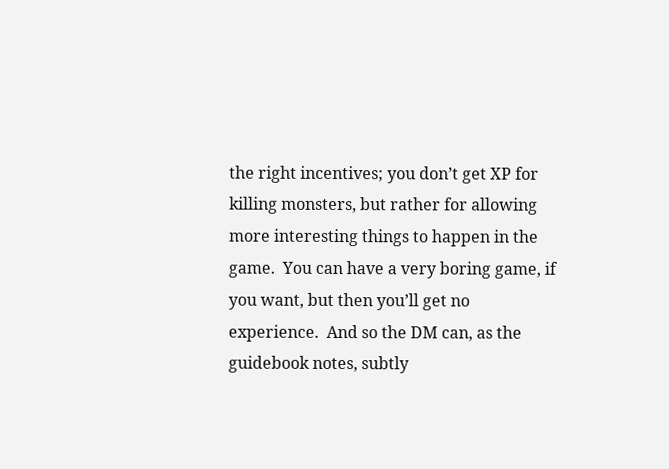the right incentives; you don’t get XP for killing monsters, but rather for allowing more interesting things to happen in the game.  You can have a very boring game, if you want, but then you’ll get no experience.  And so the DM can, as the guidebook notes, subtly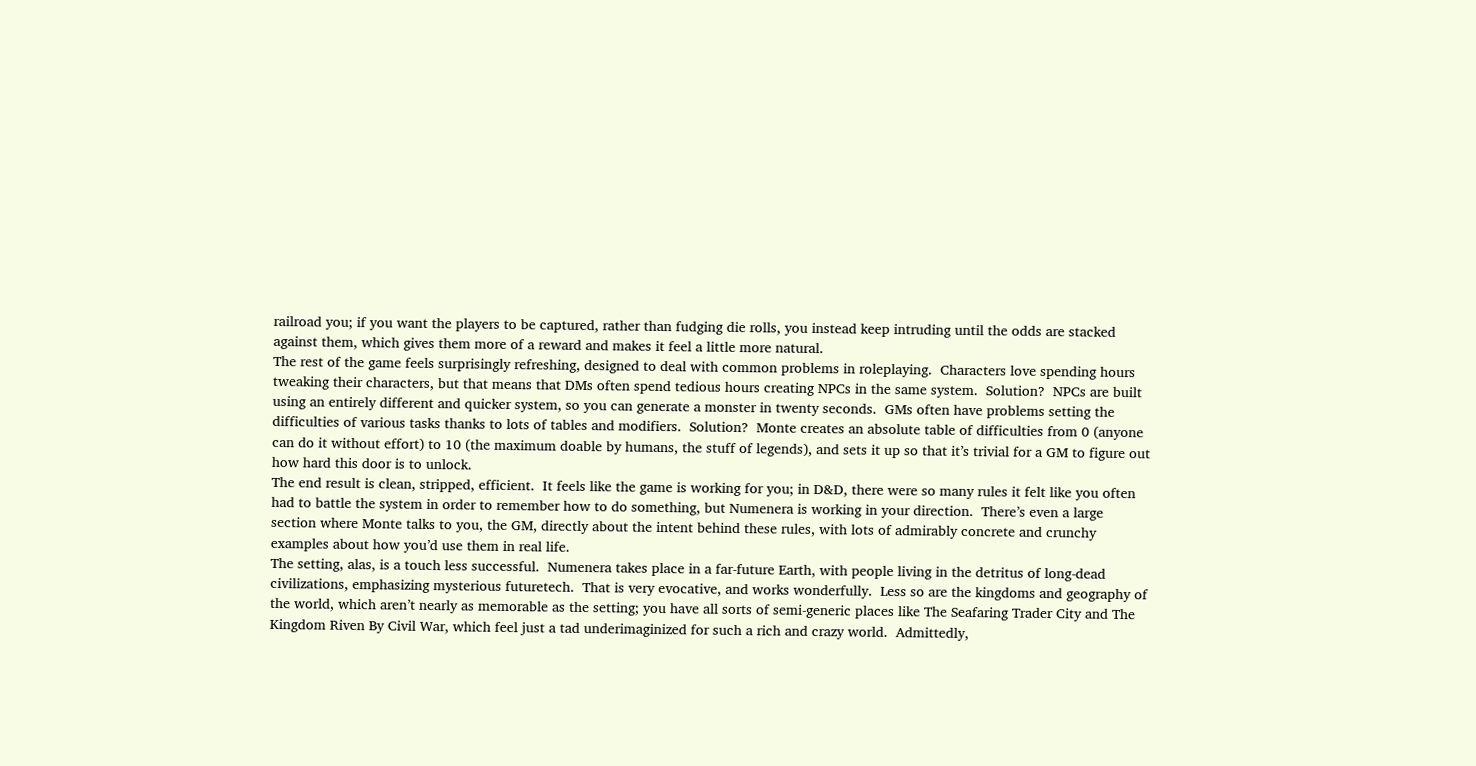railroad you; if you want the players to be captured, rather than fudging die rolls, you instead keep intruding until the odds are stacked against them, which gives them more of a reward and makes it feel a little more natural.
The rest of the game feels surprisingly refreshing, designed to deal with common problems in roleplaying.  Characters love spending hours tweaking their characters, but that means that DMs often spend tedious hours creating NPCs in the same system.  Solution?  NPCs are built using an entirely different and quicker system, so you can generate a monster in twenty seconds.  GMs often have problems setting the difficulties of various tasks thanks to lots of tables and modifiers.  Solution?  Monte creates an absolute table of difficulties from 0 (anyone can do it without effort) to 10 (the maximum doable by humans, the stuff of legends), and sets it up so that it’s trivial for a GM to figure out how hard this door is to unlock.
The end result is clean, stripped, efficient.  It feels like the game is working for you; in D&D, there were so many rules it felt like you often had to battle the system in order to remember how to do something, but Numenera is working in your direction.  There’s even a large section where Monte talks to you, the GM, directly about the intent behind these rules, with lots of admirably concrete and crunchy examples about how you’d use them in real life.
The setting, alas, is a touch less successful.  Numenera takes place in a far-future Earth, with people living in the detritus of long-dead civilizations, emphasizing mysterious futuretech.  That is very evocative, and works wonderfully.  Less so are the kingdoms and geography of the world, which aren’t nearly as memorable as the setting; you have all sorts of semi-generic places like The Seafaring Trader City and The Kingdom Riven By Civil War, which feel just a tad underimaginized for such a rich and crazy world.  Admittedly,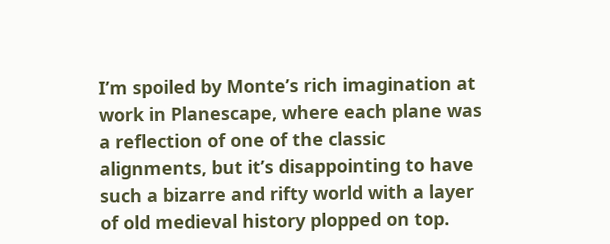I’m spoiled by Monte’s rich imagination at work in Planescape, where each plane was a reflection of one of the classic alignments, but it’s disappointing to have such a bizarre and rifty world with a layer of old medieval history plopped on top.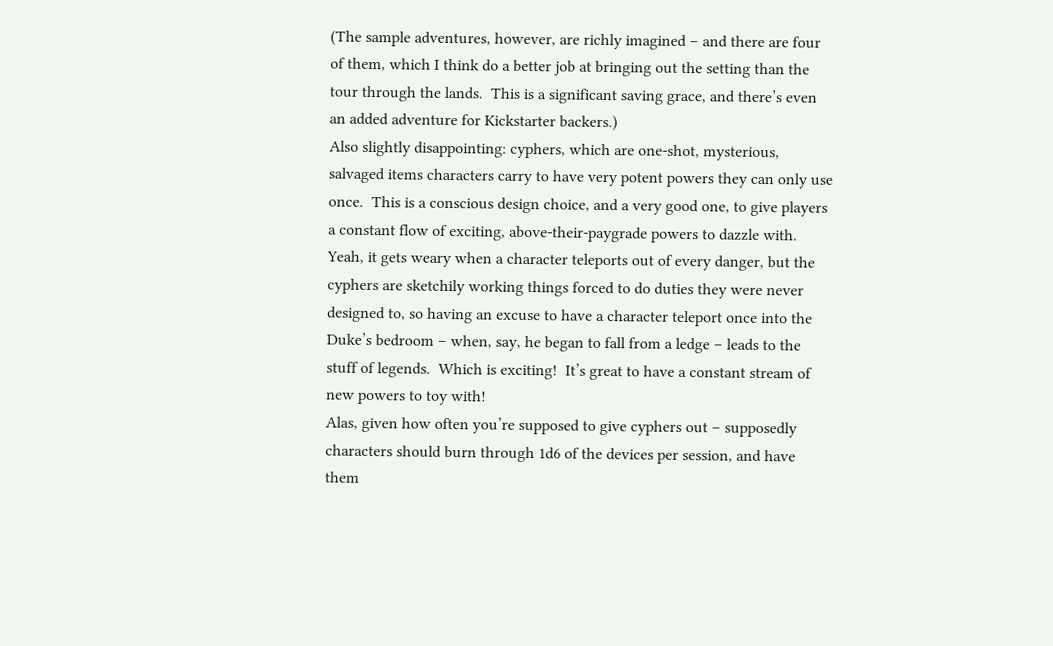(The sample adventures, however, are richly imagined – and there are four of them, which I think do a better job at bringing out the setting than the tour through the lands.  This is a significant saving grace, and there’s even an added adventure for Kickstarter backers.)
Also slightly disappointing: cyphers, which are one-shot, mysterious, salvaged items characters carry to have very potent powers they can only use once.  This is a conscious design choice, and a very good one, to give players a constant flow of exciting, above-their-paygrade powers to dazzle with.  Yeah, it gets weary when a character teleports out of every danger, but the cyphers are sketchily working things forced to do duties they were never designed to, so having an excuse to have a character teleport once into the Duke’s bedroom – when, say, he began to fall from a ledge – leads to the stuff of legends.  Which is exciting!  It’s great to have a constant stream of new powers to toy with!
Alas, given how often you’re supposed to give cyphers out – supposedly characters should burn through 1d6 of the devices per session, and have them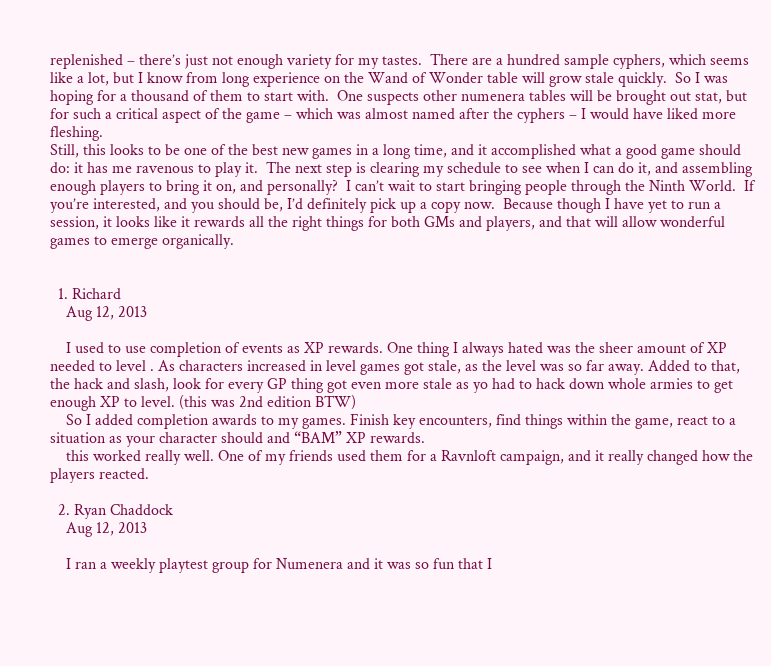replenished – there’s just not enough variety for my tastes.  There are a hundred sample cyphers, which seems like a lot, but I know from long experience on the Wand of Wonder table will grow stale quickly.  So I was hoping for a thousand of them to start with.  One suspects other numenera tables will be brought out stat, but for such a critical aspect of the game – which was almost named after the cyphers – I would have liked more fleshing.
Still, this looks to be one of the best new games in a long time, and it accomplished what a good game should do: it has me ravenous to play it.  The next step is clearing my schedule to see when I can do it, and assembling enough players to bring it on, and personally?  I can’t wait to start bringing people through the Ninth World.  If you’re interested, and you should be, I’d definitely pick up a copy now.  Because though I have yet to run a session, it looks like it rewards all the right things for both GMs and players, and that will allow wonderful games to emerge organically.


  1. Richard
    Aug 12, 2013

    I used to use completion of events as XP rewards. One thing I always hated was the sheer amount of XP needed to level . As characters increased in level games got stale, as the level was so far away. Added to that, the hack and slash, look for every GP thing got even more stale as yo had to hack down whole armies to get enough XP to level. (this was 2nd edition BTW)
    So I added completion awards to my games. Finish key encounters, find things within the game, react to a situation as your character should and “BAM” XP rewards.
    this worked really well. One of my friends used them for a Ravnloft campaign, and it really changed how the players reacted.

  2. Ryan Chaddock
    Aug 12, 2013

    I ran a weekly playtest group for Numenera and it was so fun that I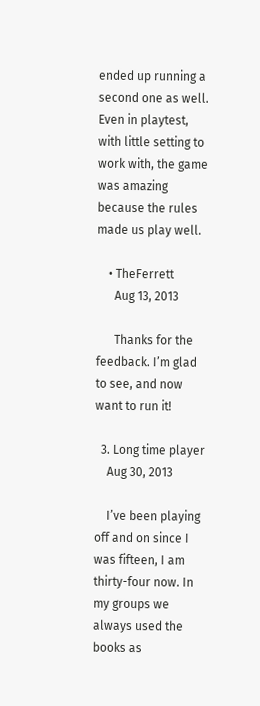ended up running a second one as well. Even in playtest, with little setting to work with, the game was amazing because the rules made us play well.

    • TheFerrett
      Aug 13, 2013

      Thanks for the feedback. I’m glad to see, and now want to run it!

  3. Long time player
    Aug 30, 2013

    I’ve been playing off and on since I was fifteen, I am thirty-four now. In my groups we always used the books as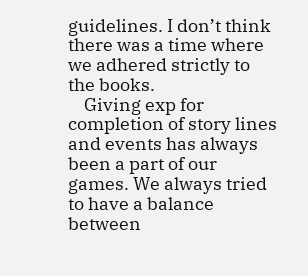guidelines. I don’t think there was a time where we adhered strictly to the books.
    Giving exp for completion of story lines and events has always been a part of our games. We always tried to have a balance between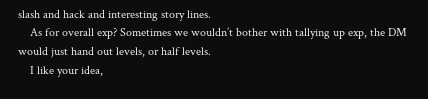slash and hack and interesting story lines.
    As for overall exp? Sometimes we wouldn’t bother with tallying up exp, the DM would just hand out levels, or half levels.
    I like your idea,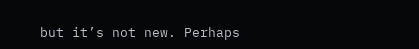but it’s not new. Perhaps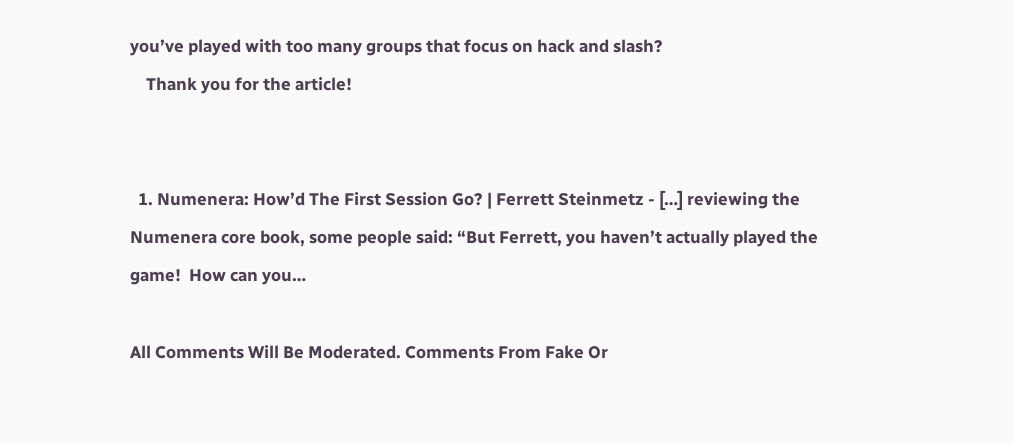you’ve played with too many groups that focus on hack and slash?
    Thank you for the article!


  1. Numenera: How’d The First Session Go? | Ferrett Steinmetz - […] reviewing the Numenera core book, some people said: “But Ferrett, you haven’t actually played the game!  How can you…

All Comments Will Be Moderated. Comments From Fake Or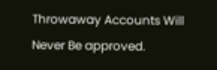Throwaway Accounts Will Never Be approved.